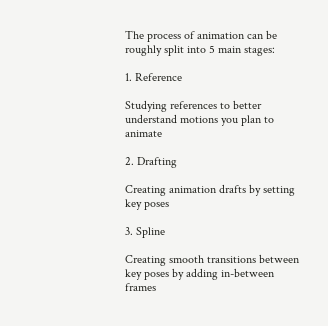The process of animation can be roughly split into 5 main stages:

1. Reference

Studying references to better understand motions you plan to animate

2. Drafting

Creating animation drafts by setting key poses

3. Spline

Creating smooth transitions between key poses by adding in-between frames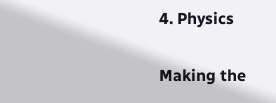4. Physics

Making the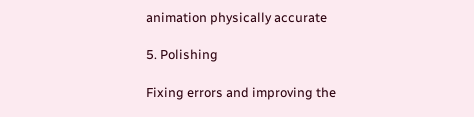animation physically accurate

5. Polishing

Fixing errors and improving the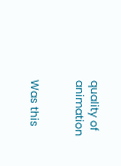quality of animation


Was this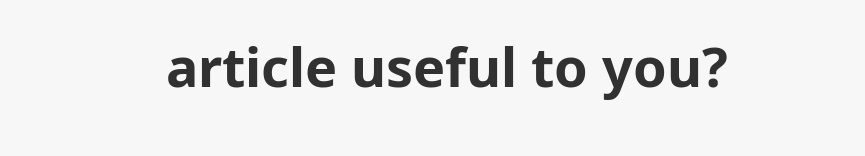article useful to you?